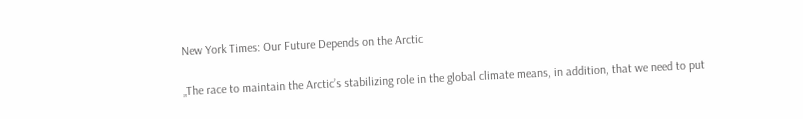New York Times: Our Future Depends on the Arctic

„The race to maintain the Arctic’s stabilizing role in the global climate means, in addition, that we need to put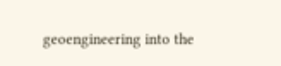geoengineering into the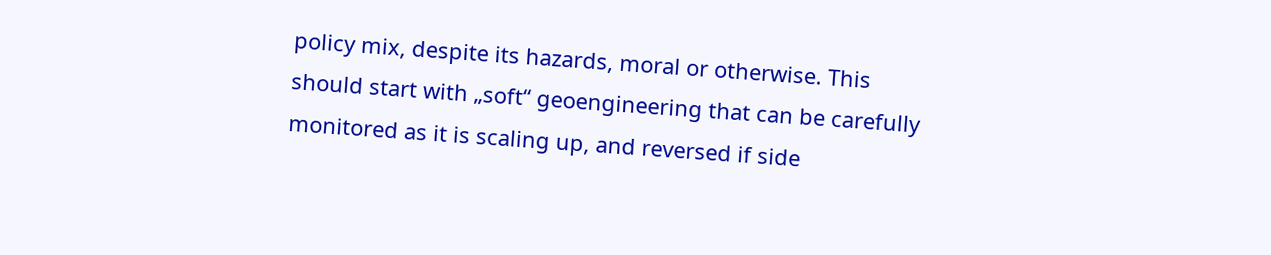policy mix, despite its hazards, moral or otherwise. This should start with „soft“ geoengineering that can be carefully monitored as it is scaling up, and reversed if side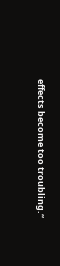effects become too troubling.“